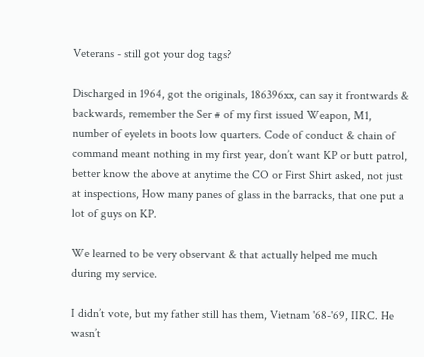Veterans - still got your dog tags?

Discharged in 1964, got the originals, 186396xx, can say it frontwards & backwards, remember the Ser # of my first issued Weapon, M1, number of eyelets in boots low quarters. Code of conduct & chain of command meant nothing in my first year, don’t want KP or butt patrol, better know the above at anytime the CO or First Shirt asked, not just at inspections, How many panes of glass in the barracks, that one put a lot of guys on KP.

We learned to be very observant & that actually helped me much during my service.

I didn’t vote, but my father still has them, Vietnam '68-'69, IIRC. He wasn’t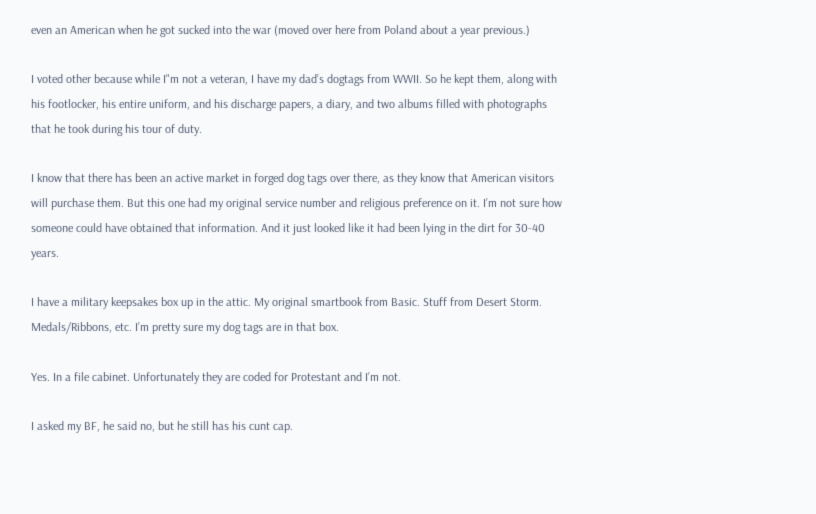even an American when he got sucked into the war (moved over here from Poland about a year previous.)

I voted other because while I"m not a veteran, I have my dad’s dogtags from WWII. So he kept them, along with his footlocker, his entire uniform, and his discharge papers, a diary, and two albums filled with photographs that he took during his tour of duty.

I know that there has been an active market in forged dog tags over there, as they know that American visitors will purchase them. But this one had my original service number and religious preference on it. I’m not sure how someone could have obtained that information. And it just looked like it had been lying in the dirt for 30-40 years.

I have a military keepsakes box up in the attic. My original smartbook from Basic. Stuff from Desert Storm. Medals/Ribbons, etc. I’m pretty sure my dog tags are in that box.

Yes. In a file cabinet. Unfortunately they are coded for Protestant and I’m not.

I asked my BF, he said no, but he still has his cunt cap.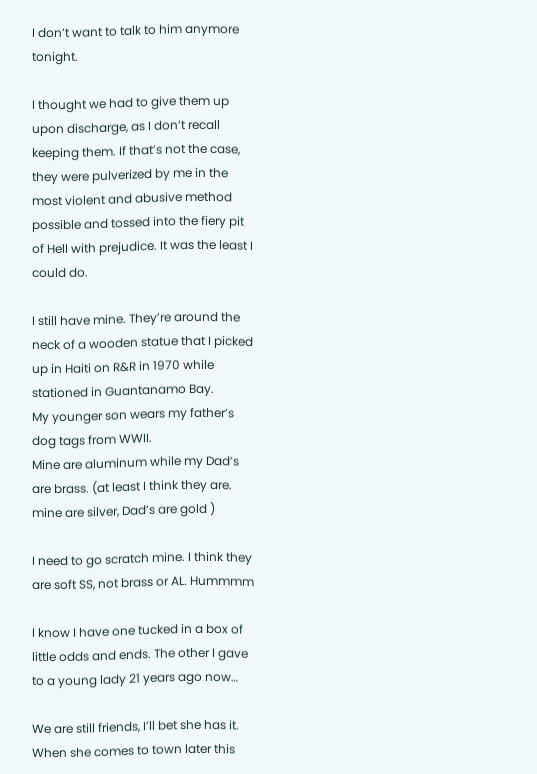I don’t want to talk to him anymore tonight.

I thought we had to give them up upon discharge, as I don’t recall keeping them. If that’s not the case, they were pulverized by me in the most violent and abusive method possible and tossed into the fiery pit of Hell with prejudice. It was the least I could do.

I still have mine. They’re around the neck of a wooden statue that I picked up in Haiti on R&R in 1970 while stationed in Guantanamo Bay.
My younger son wears my father’s dog tags from WWII.
Mine are aluminum while my Dad’s are brass. (at least I think they are. mine are silver, Dad’s are gold )

I need to go scratch mine. I think they are soft SS, not brass or AL. Hummmm

I know I have one tucked in a box of little odds and ends. The other I gave to a young lady 21 years ago now…

We are still friends, I’ll bet she has it. When she comes to town later this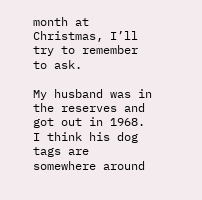month at Christmas, I’ll try to remember to ask.

My husband was in the reserves and got out in 1968. I think his dog tags are somewhere around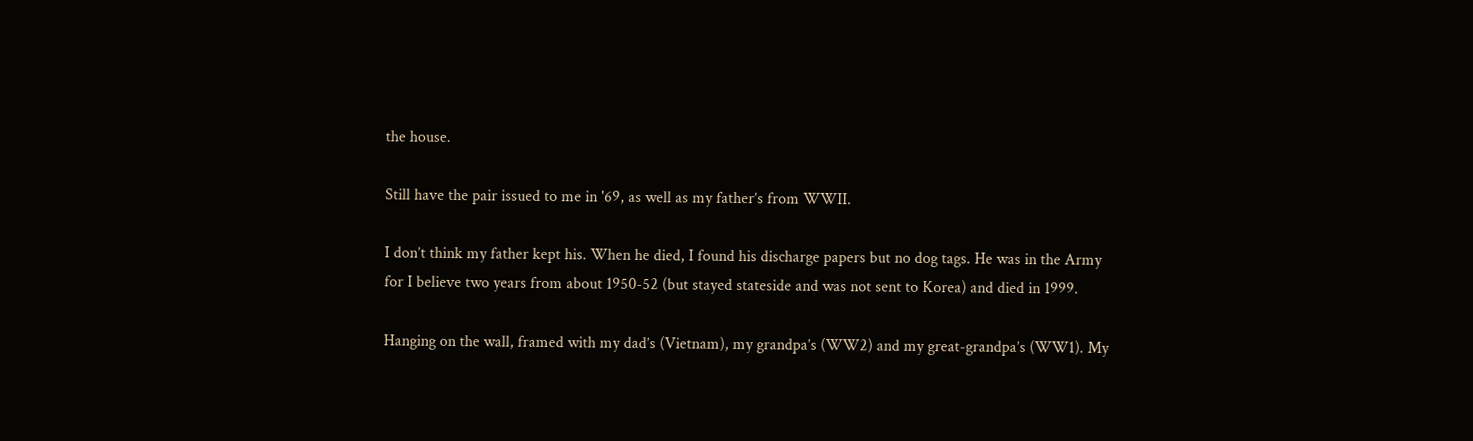the house.

Still have the pair issued to me in '69, as well as my father’s from WWII.

I don’t think my father kept his. When he died, I found his discharge papers but no dog tags. He was in the Army for I believe two years from about 1950-52 (but stayed stateside and was not sent to Korea) and died in 1999.

Hanging on the wall, framed with my dad’s (Vietnam), my grandpa’s (WW2) and my great-grandpa’s (WW1). My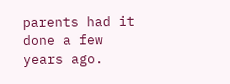parents had it done a few years ago.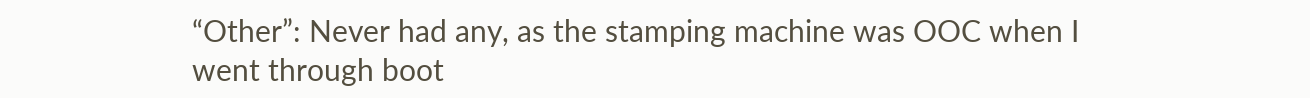“Other”: Never had any, as the stamping machine was OOC when I went through boot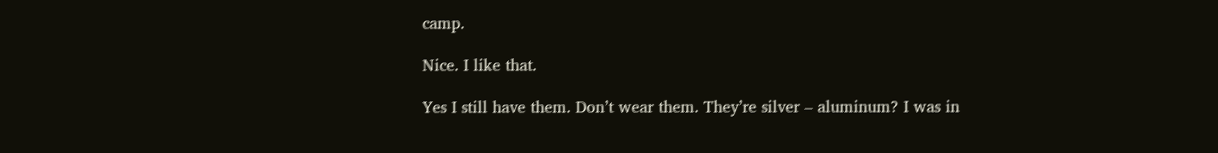camp.

Nice. I like that.

Yes I still have them. Don’t wear them. They’re silver – aluminum? I was in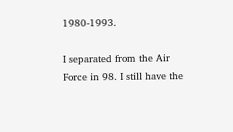1980-1993.

I separated from the Air Force in 98. I still have the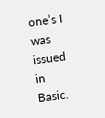one’s I was issued in Basic.